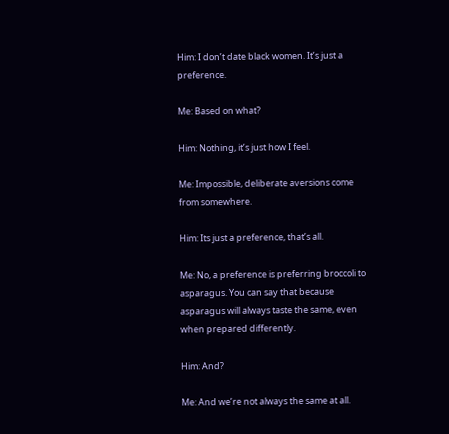Him: I don’t date black women. It’s just a preference.

Me: Based on what?

Him: Nothing, it’s just how I feel.

Me: Impossible, deliberate aversions come from somewhere.

Him: Its just a preference, that’s all.

Me: No, a preference is preferring broccoli to asparagus. You can say that because asparagus will always taste the same, even when prepared differently.

Him: And?

Me: And we’re not always the same at all.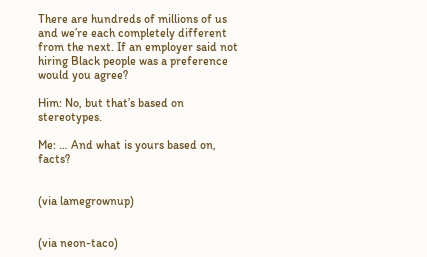There are hundreds of millions of us and we’re each completely different from the next. If an employer said not hiring Black people was a preference would you agree?

Him: No, but that’s based on stereotypes.

Me: … And what is yours based on, facts?


(via lamegrownup)


(via neon-taco)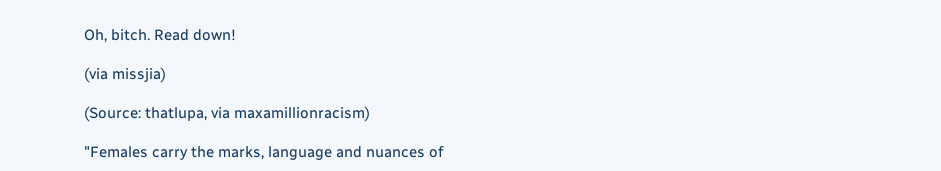Oh, bitch. Read down!

(via missjia)

(Source: thatlupa, via maxamillionracism)

"Females carry the marks, language and nuances of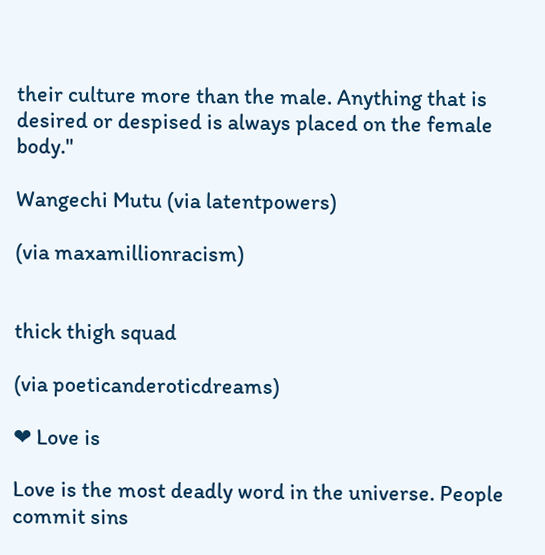their culture more than the male. Anything that is desired or despised is always placed on the female body."

Wangechi Mutu (via latentpowers)

(via maxamillionracism)


thick thigh squad

(via poeticanderoticdreams)

❤ Love is

Love is the most deadly word in the universe. People commit sins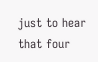just to hear that four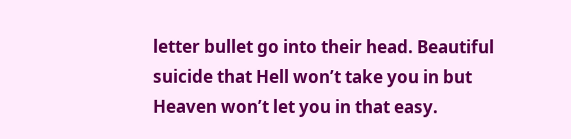letter bullet go into their head. Beautiful suicide that Hell won’t take you in but Heaven won’t let you in that easy.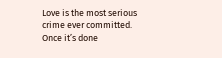Love is the most serious crime ever committed. Once it’s done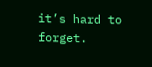it’s hard to forget.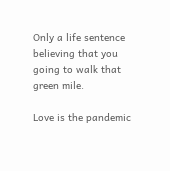Only a life sentence believing that you going to walk that green mile.

Love is the pandemic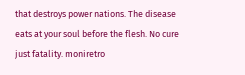that destroys power nations. The disease eats at your soul before the flesh. No cure just fatality. moniretro